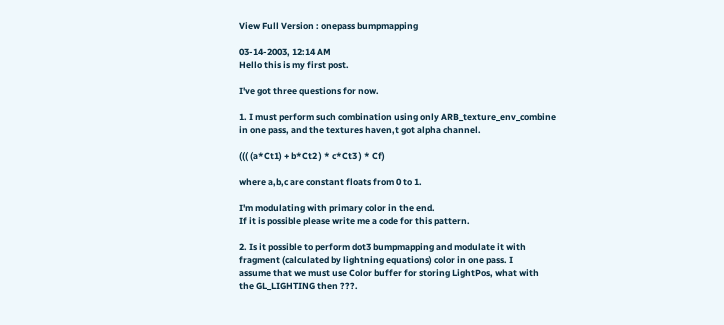View Full Version : onepass bumpmapping

03-14-2003, 12:14 AM
Hello this is my first post.

I've got three questions for now.

1. I must perform such combination using only ARB_texture_env_combine
in one pass, and the textures haven,t got alpha channel.

((( (a*Ct1) + b*Ct2 ) * c*Ct3 ) * Cf)

where a,b,c are constant floats from 0 to 1.

I'm modulating with primary color in the end.
If it is possible please write me a code for this pattern.

2. Is it possible to perform dot3 bumpmapping and modulate it with
fragment (calculated by lightning equations) color in one pass. I
assume that we must use Color buffer for storing LightPos, what with
the GL_LIGHTING then ???.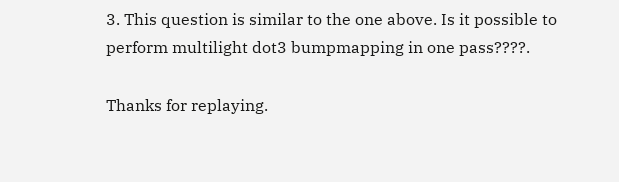3. This question is similar to the one above. Is it possible to
perform multilight dot3 bumpmapping in one pass????.

Thanks for replaying.